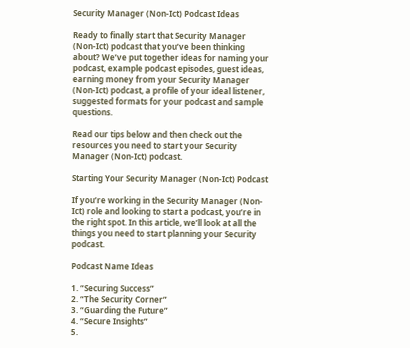Security Manager (Non-Ict) Podcast Ideas

Ready to finally start that Security Manager (Non-Ict) podcast that you’ve been thinking about? We’ve put together ideas for naming your podcast, example podcast episodes, guest ideas, earning money from your Security Manager (Non-Ict) podcast, a profile of your ideal listener, suggested formats for your podcast and sample questions.

Read our tips below and then check out the resources you need to start your Security Manager (Non-Ict) podcast.

Starting Your Security Manager (Non-Ict) Podcast

If you’re working in the Security Manager (Non-Ict) role and looking to start a podcast, you’re in the right spot. In this article, we’ll look at all the things you need to start planning your Security podcast.

Podcast Name Ideas

1. “Securing Success”
2. “The Security Corner”
3. “Guarding the Future”
4. “Secure Insights”
5.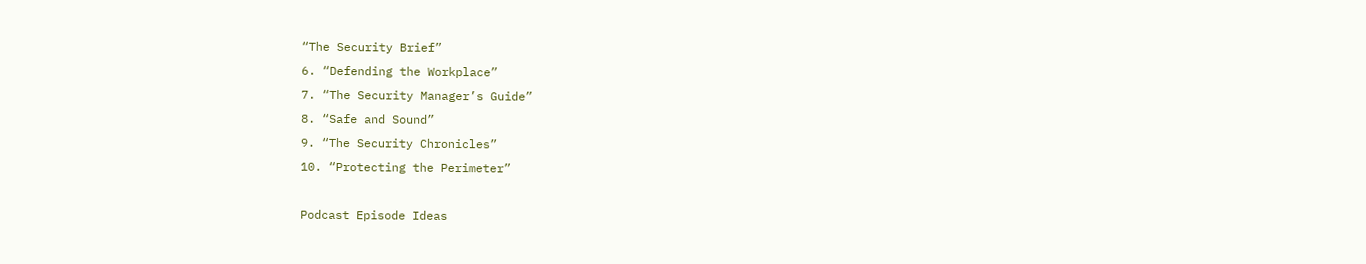“The Security Brief”
6. “Defending the Workplace”
7. “The Security Manager’s Guide”
8. “Safe and Sound”
9. “The Security Chronicles”
10. “Protecting the Perimeter”

Podcast Episode Ideas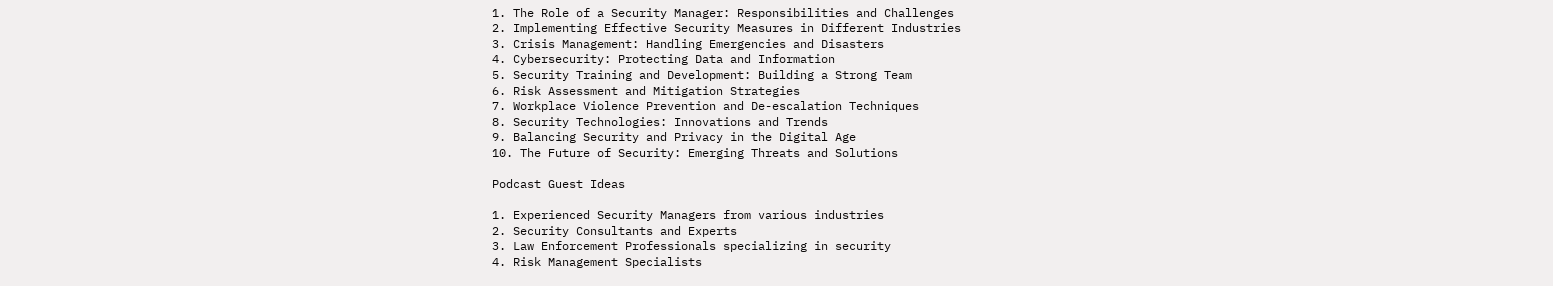1. The Role of a Security Manager: Responsibilities and Challenges
2. Implementing Effective Security Measures in Different Industries
3. Crisis Management: Handling Emergencies and Disasters
4. Cybersecurity: Protecting Data and Information
5. Security Training and Development: Building a Strong Team
6. Risk Assessment and Mitigation Strategies
7. Workplace Violence Prevention and De-escalation Techniques
8. Security Technologies: Innovations and Trends
9. Balancing Security and Privacy in the Digital Age
10. The Future of Security: Emerging Threats and Solutions

Podcast Guest Ideas

1. Experienced Security Managers from various industries
2. Security Consultants and Experts
3. Law Enforcement Professionals specializing in security
4. Risk Management Specialists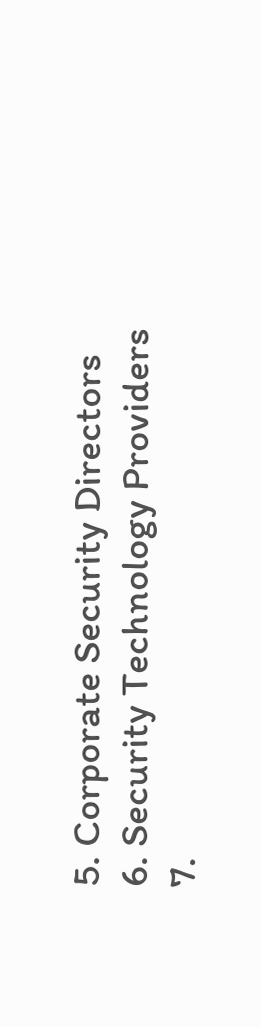5. Corporate Security Directors
6. Security Technology Providers
7.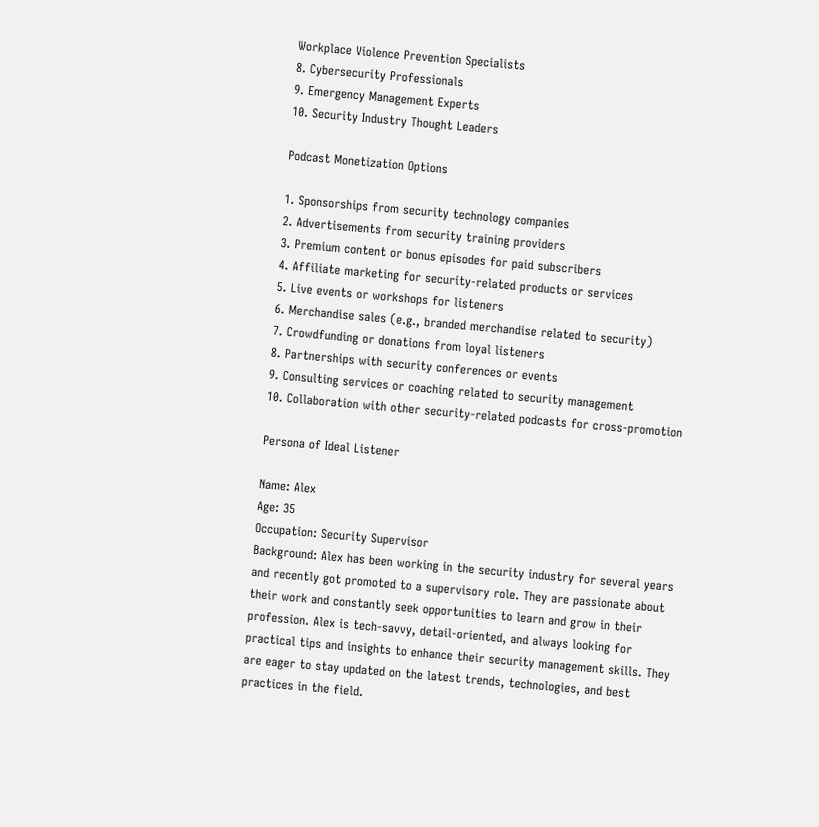Workplace Violence Prevention Specialists
8. Cybersecurity Professionals
9. Emergency Management Experts
10. Security Industry Thought Leaders

Podcast Monetization Options

1. Sponsorships from security technology companies
2. Advertisements from security training providers
3. Premium content or bonus episodes for paid subscribers
4. Affiliate marketing for security-related products or services
5. Live events or workshops for listeners
6. Merchandise sales (e.g., branded merchandise related to security)
7. Crowdfunding or donations from loyal listeners
8. Partnerships with security conferences or events
9. Consulting services or coaching related to security management
10. Collaboration with other security-related podcasts for cross-promotion

Persona of Ideal Listener

Name: Alex
Age: 35
Occupation: Security Supervisor
Background: Alex has been working in the security industry for several years and recently got promoted to a supervisory role. They are passionate about their work and constantly seek opportunities to learn and grow in their profession. Alex is tech-savvy, detail-oriented, and always looking for practical tips and insights to enhance their security management skills. They are eager to stay updated on the latest trends, technologies, and best practices in the field.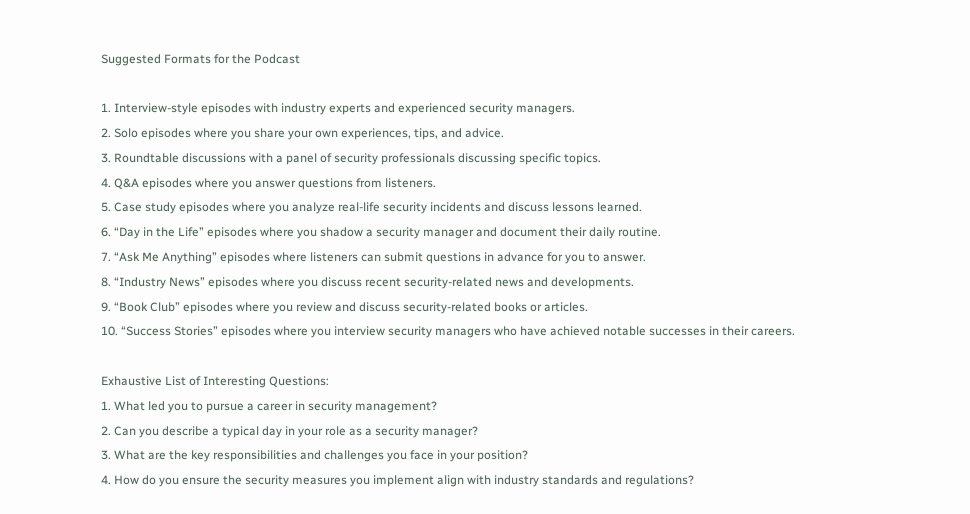Suggested Formats for the Podcast

1. Interview-style episodes with industry experts and experienced security managers.
2. Solo episodes where you share your own experiences, tips, and advice.
3. Roundtable discussions with a panel of security professionals discussing specific topics.
4. Q&A episodes where you answer questions from listeners.
5. Case study episodes where you analyze real-life security incidents and discuss lessons learned.
6. “Day in the Life” episodes where you shadow a security manager and document their daily routine.
7. “Ask Me Anything” episodes where listeners can submit questions in advance for you to answer.
8. “Industry News” episodes where you discuss recent security-related news and developments.
9. “Book Club” episodes where you review and discuss security-related books or articles.
10. “Success Stories” episodes where you interview security managers who have achieved notable successes in their careers.

Exhaustive List of Interesting Questions:
1. What led you to pursue a career in security management?
2. Can you describe a typical day in your role as a security manager?
3. What are the key responsibilities and challenges you face in your position?
4. How do you ensure the security measures you implement align with industry standards and regulations?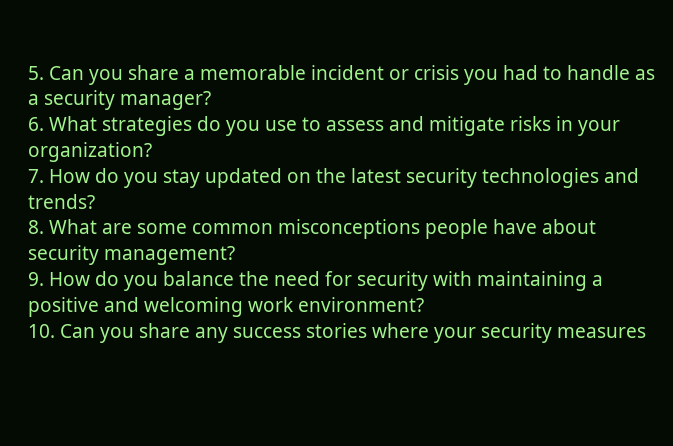5. Can you share a memorable incident or crisis you had to handle as a security manager?
6. What strategies do you use to assess and mitigate risks in your organization?
7. How do you stay updated on the latest security technologies and trends?
8. What are some common misconceptions people have about security management?
9. How do you balance the need for security with maintaining a positive and welcoming work environment?
10. Can you share any success stories where your security measures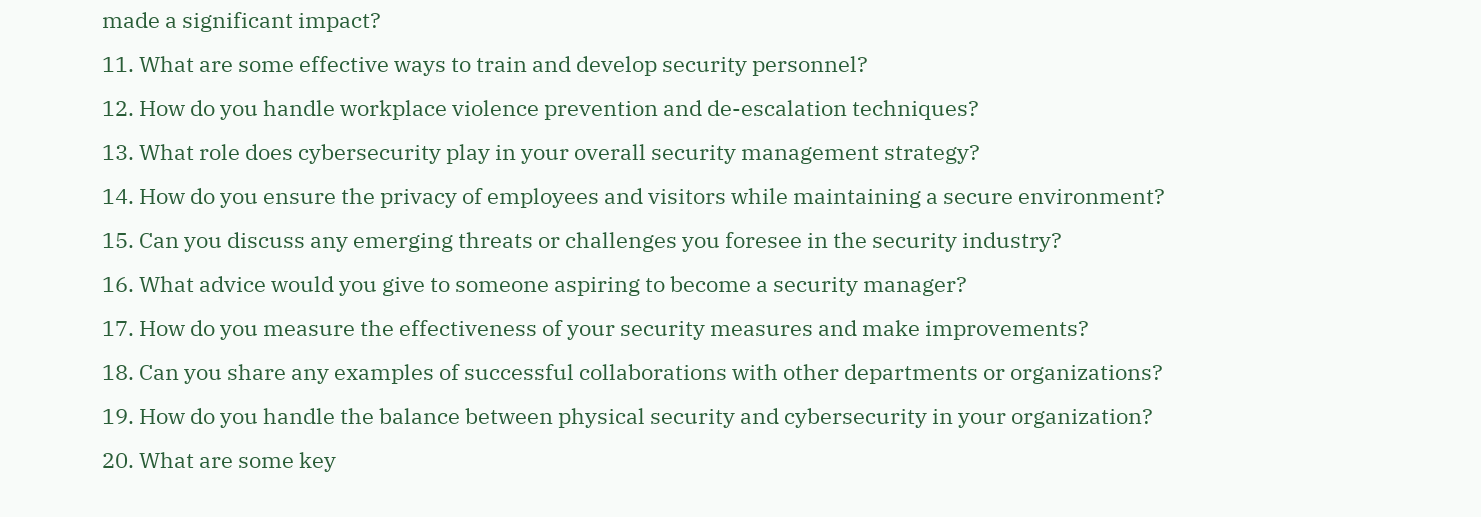made a significant impact?
11. What are some effective ways to train and develop security personnel?
12. How do you handle workplace violence prevention and de-escalation techniques?
13. What role does cybersecurity play in your overall security management strategy?
14. How do you ensure the privacy of employees and visitors while maintaining a secure environment?
15. Can you discuss any emerging threats or challenges you foresee in the security industry?
16. What advice would you give to someone aspiring to become a security manager?
17. How do you measure the effectiveness of your security measures and make improvements?
18. Can you share any examples of successful collaborations with other departments or organizations?
19. How do you handle the balance between physical security and cybersecurity in your organization?
20. What are some key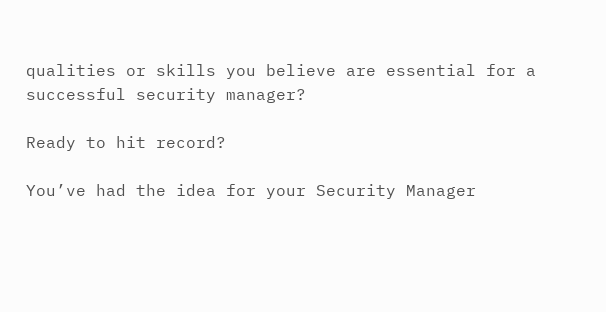qualities or skills you believe are essential for a successful security manager?

Ready to hit record?

You’ve had the idea for your Security Manager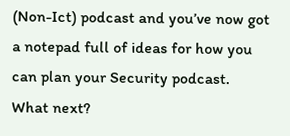(Non-Ict) podcast and you’ve now got a notepad full of ideas for how you can plan your Security podcast. What next?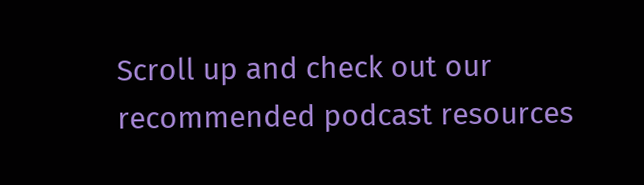Scroll up and check out our recommended podcast resources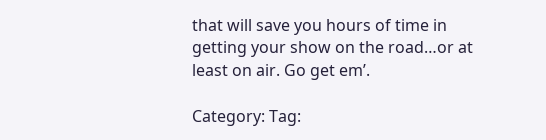that will save you hours of time in getting your show on the road…or at least on air. Go get em’.

Category: Tag: